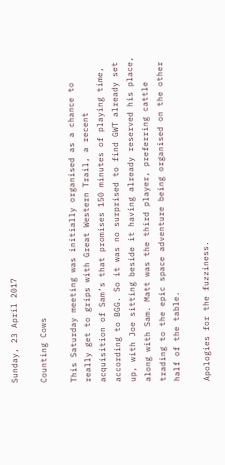Sunday, 23 April 2017

Counting Cows

This Saturday meeting was initially organised as a chance to really get to grips with Great Western Trail, a recent acquisition of Sam’s that promises 150 minutes of playing time, according to BGG. So it was no surprised to find GWT already set up, with Joe sitting beside it having already reserved his place, along with Sam. Matt was the third player, preferring cattle trading to the epic space adventure being organised on the other half of the table.

Apologies for the fuzziness.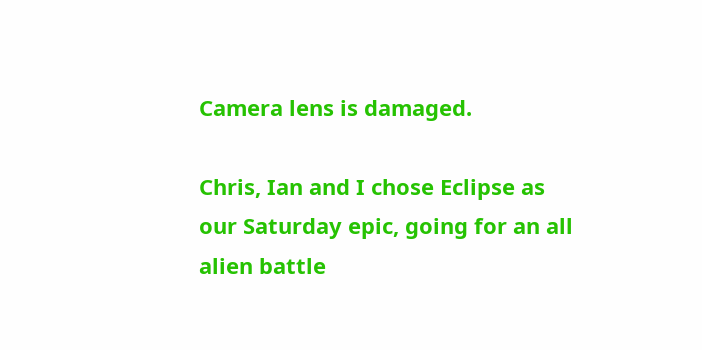Camera lens is damaged.

Chris, Ian and I chose Eclipse as our Saturday epic, going for an all alien battle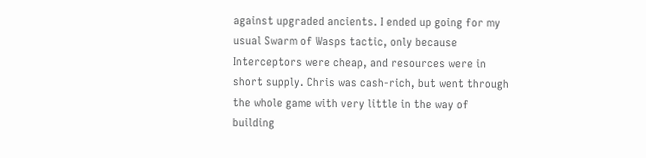against upgraded ancients. I ended up going for my usual Swarm of Wasps tactic, only because Interceptors were cheap, and resources were in short supply. Chris was cash-rich, but went through the whole game with very little in the way of building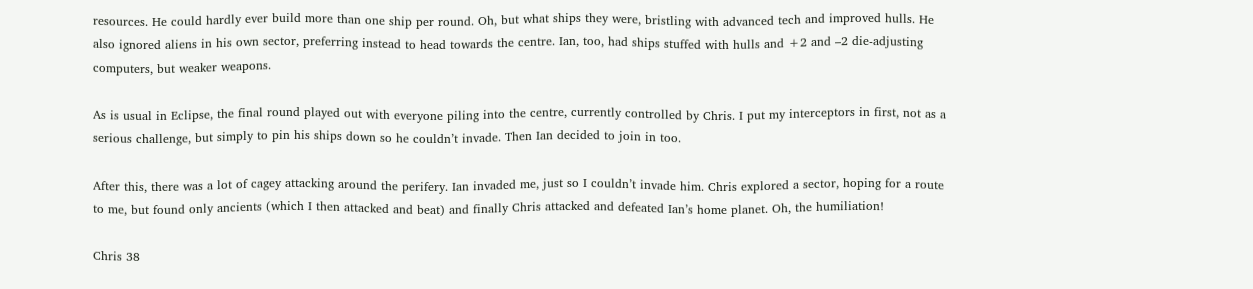resources. He could hardly ever build more than one ship per round. Oh, but what ships they were, bristling with advanced tech and improved hulls. He also ignored aliens in his own sector, preferring instead to head towards the centre. Ian, too, had ships stuffed with hulls and +2 and –2 die-adjusting computers, but weaker weapons.

As is usual in Eclipse, the final round played out with everyone piling into the centre, currently controlled by Chris. I put my interceptors in first, not as a serious challenge, but simply to pin his ships down so he couldn’t invade. Then Ian decided to join in too.

After this, there was a lot of cagey attacking around the perifery. Ian invaded me, just so I couldn’t invade him. Chris explored a sector, hoping for a route to me, but found only ancients (which I then attacked and beat) and finally Chris attacked and defeated Ian’s home planet. Oh, the humiliation!

Chris 38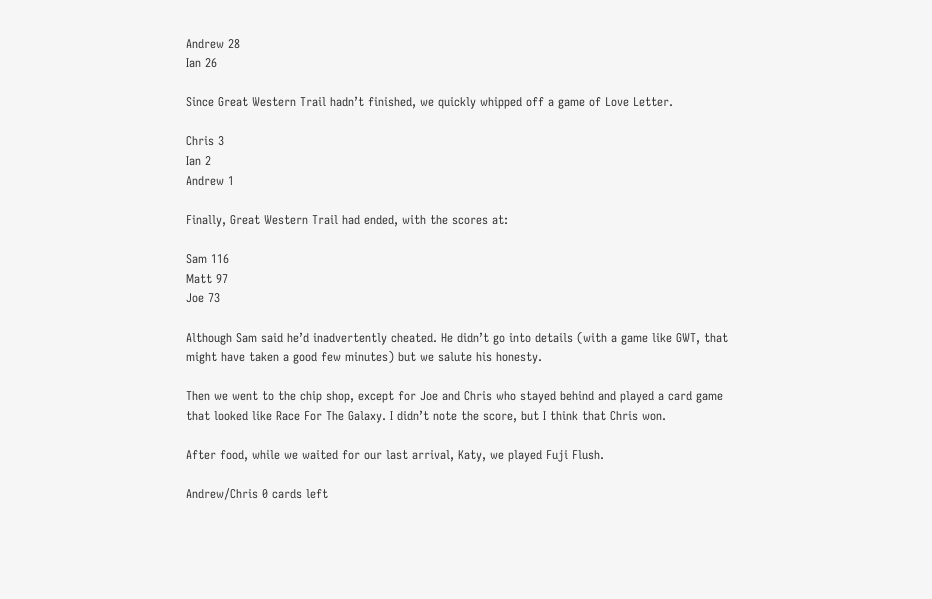Andrew 28
Ian 26

Since Great Western Trail hadn’t finished, we quickly whipped off a game of Love Letter.

Chris 3
Ian 2
Andrew 1

Finally, Great Western Trail had ended, with the scores at:

Sam 116
Matt 97
Joe 73

Although Sam said he’d inadvertently cheated. He didn’t go into details (with a game like GWT, that might have taken a good few minutes) but we salute his honesty.

Then we went to the chip shop, except for Joe and Chris who stayed behind and played a card game that looked like Race For The Galaxy. I didn’t note the score, but I think that Chris won.

After food, while we waited for our last arrival, Katy, we played Fuji Flush.

Andrew/Chris 0 cards left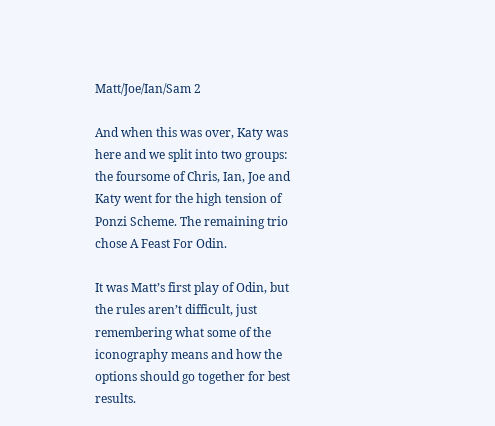Matt/Joe/Ian/Sam 2

And when this was over, Katy was here and we split into two groups: the foursome of Chris, Ian, Joe and Katy went for the high tension of Ponzi Scheme. The remaining trio chose A Feast For Odin.

It was Matt’s first play of Odin, but the rules aren’t difficult, just remembering what some of the iconography means and how the options should go together for best results.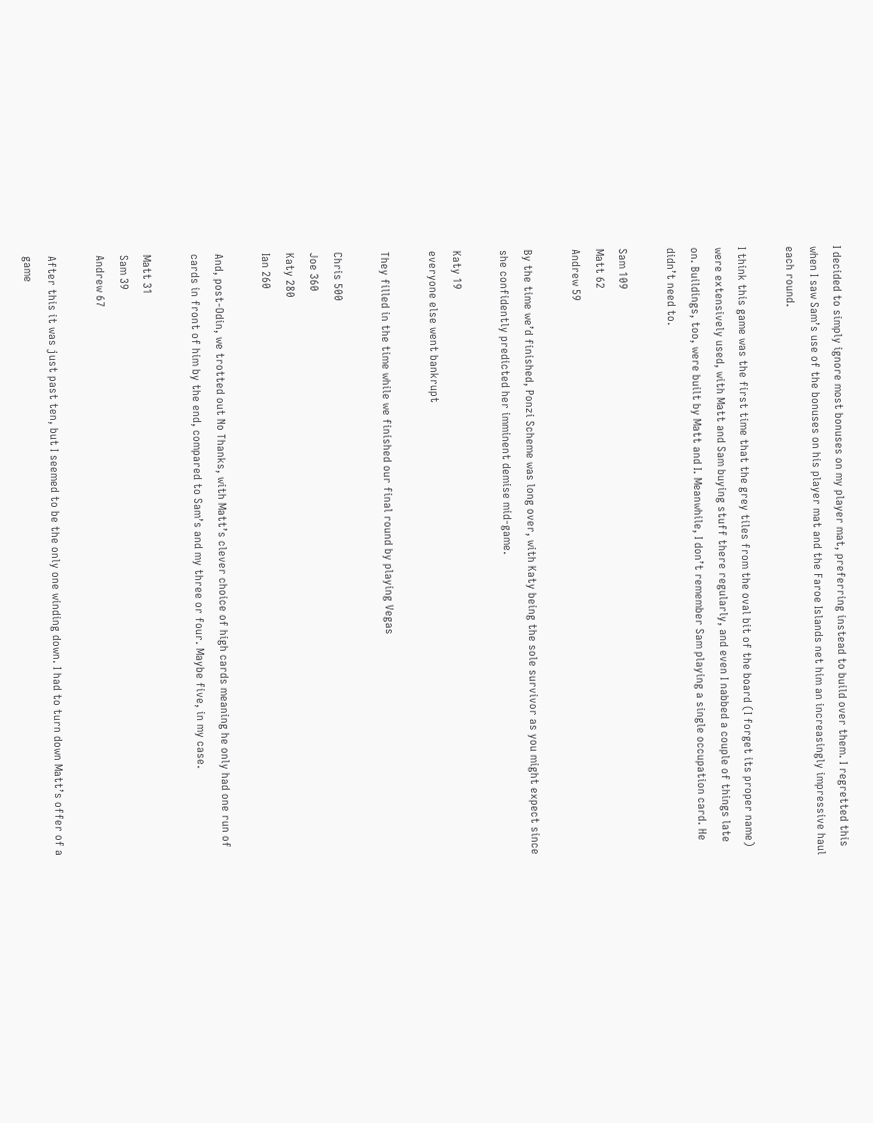I decided to simply ignore most bonuses on my player mat, preferring instead to build over them. I regretted this when I saw Sam’s use of the bonuses on his player mat and the Faroe Islands net him an increasingly impressive haul each round.

I think this game was the first time that the grey tiles from the oval bit of the board (I forget its proper name) were extensively used, with Matt and Sam buying stuff there regularly, and even I nabbed a couple of things late on. Buildings, too, were built by Matt and I. Meanwhile, I don’t remember Sam playing a single occupation card. He didn’t need to.

Sam 109
Matt 62
Andrew 59

By the time we’d finished, Ponzi Scheme was long over, with Katy being the sole survivor as you might expect since she confidently predicted her imminent demise mid-game.

Katy 19
everyone else went bankrupt

They filled in the time while we finished our final round by playing Vegas

Chris 500
Joe 360
Katy 280
Ian 260

And, post-Odin, we trotted out No Thanks, with Matt’s clever choice of high cards meaning he only had one run of cards in front of him by the end, compared to Sam’s and my three or four. Maybe five, in my case.

Matt 31
Sam 39
Andrew 67

After this it was just past ten, but I seemed to be the only one winding down. I had to turn down Matt’s offer of a game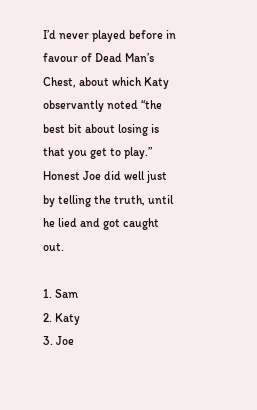I’d never played before in favour of Dead Man’s Chest, about which Katy observantly noted “the best bit about losing is that you get to play.” Honest Joe did well just by telling the truth, until he lied and got caught out.

1. Sam
2. Katy
3. Joe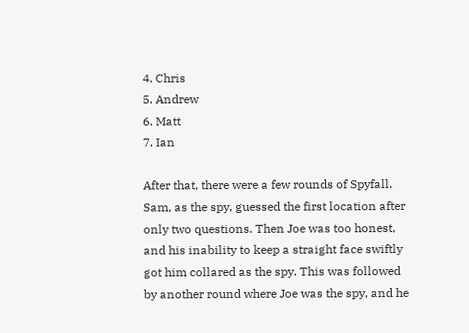4. Chris
5. Andrew
6. Matt
7. Ian

After that, there were a few rounds of Spyfall. Sam, as the spy, guessed the first location after only two questions. Then Joe was too honest, and his inability to keep a straight face swiftly got him collared as the spy. This was followed by another round where Joe was the spy, and he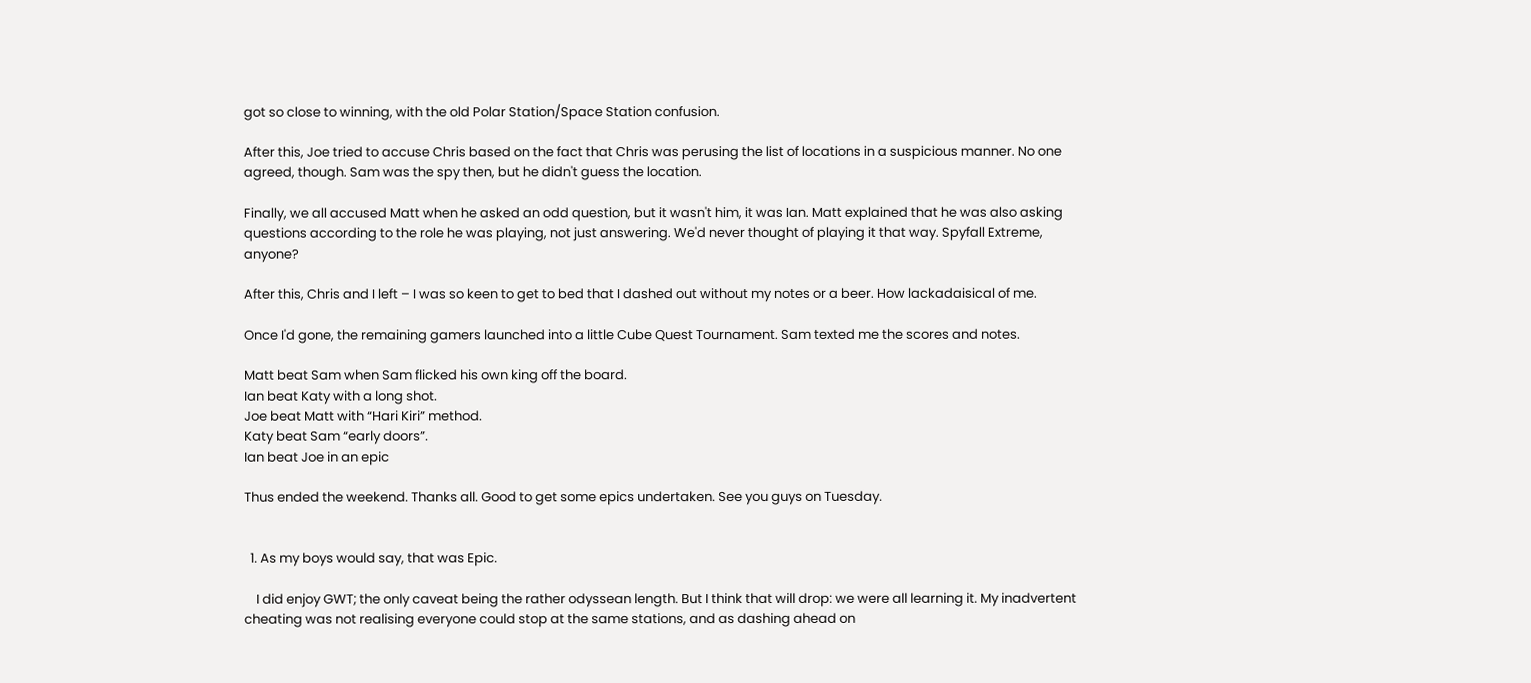got so close to winning, with the old Polar Station/Space Station confusion.

After this, Joe tried to accuse Chris based on the fact that Chris was perusing the list of locations in a suspicious manner. No one agreed, though. Sam was the spy then, but he didn't guess the location.

Finally, we all accused Matt when he asked an odd question, but it wasn't him, it was Ian. Matt explained that he was also asking questions according to the role he was playing, not just answering. We'd never thought of playing it that way. Spyfall Extreme, anyone?

After this, Chris and I left – I was so keen to get to bed that I dashed out without my notes or a beer. How lackadaisical of me.

Once I'd gone, the remaining gamers launched into a little Cube Quest Tournament. Sam texted me the scores and notes.

Matt beat Sam when Sam flicked his own king off the board.
Ian beat Katy with a long shot.
Joe beat Matt with “Hari Kiri” method.
Katy beat Sam “early doors”.
Ian beat Joe in an epic

Thus ended the weekend. Thanks all. Good to get some epics undertaken. See you guys on Tuesday.


  1. As my boys would say, that was Epic.

    I did enjoy GWT; the only caveat being the rather odyssean length. But I think that will drop: we were all learning it. My inadvertent cheating was not realising everyone could stop at the same stations, and as dashing ahead on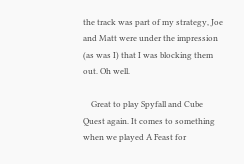the track was part of my strategy, Joe and Matt were under the impression (as was I) that I was blocking them out. Oh well.

    Great to play Spyfall and Cube Quest again. It comes to something when we played A Feast for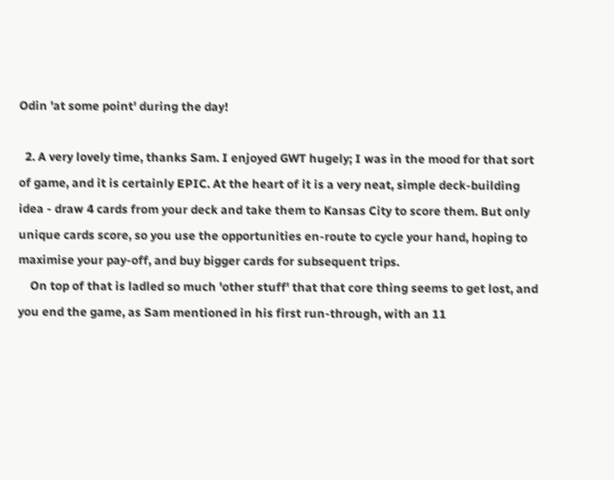Odin 'at some point' during the day!

  2. A very lovely time, thanks Sam. I enjoyed GWT hugely; I was in the mood for that sort of game, and it is certainly EPIC. At the heart of it is a very neat, simple deck-building idea - draw 4 cards from your deck and take them to Kansas City to score them. But only unique cards score, so you use the opportunities en-route to cycle your hand, hoping to maximise your pay-off, and buy bigger cards for subsequent trips.
    On top of that is ladled so much 'other stuff' that that core thing seems to get lost, and you end the game, as Sam mentioned in his first run-through, with an 11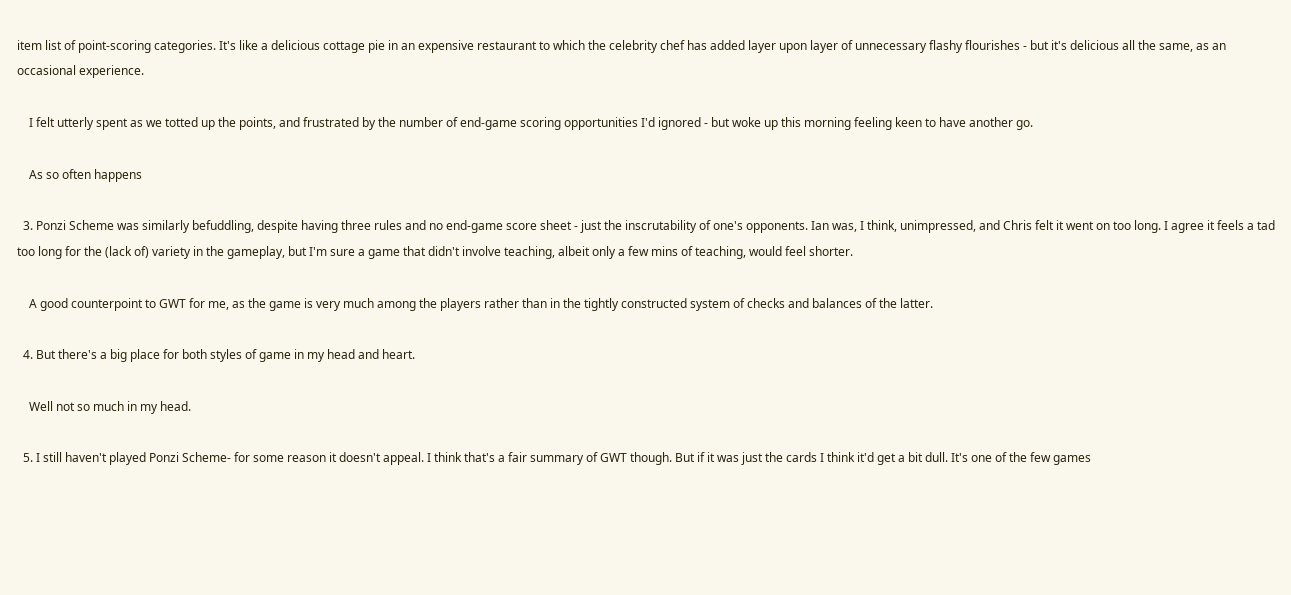item list of point-scoring categories. It's like a delicious cottage pie in an expensive restaurant to which the celebrity chef has added layer upon layer of unnecessary flashy flourishes - but it's delicious all the same, as an occasional experience.

    I felt utterly spent as we totted up the points, and frustrated by the number of end-game scoring opportunities I'd ignored - but woke up this morning feeling keen to have another go.

    As so often happens

  3. Ponzi Scheme was similarly befuddling, despite having three rules and no end-game score sheet - just the inscrutability of one's opponents. Ian was, I think, unimpressed, and Chris felt it went on too long. I agree it feels a tad too long for the (lack of) variety in the gameplay, but I'm sure a game that didn't involve teaching, albeit only a few mins of teaching, would feel shorter.

    A good counterpoint to GWT for me, as the game is very much among the players rather than in the tightly constructed system of checks and balances of the latter.

  4. But there's a big place for both styles of game in my head and heart.

    Well not so much in my head.

  5. I still haven't played Ponzi Scheme- for some reason it doesn't appeal. I think that's a fair summary of GWT though. But if it was just the cards I think it'd get a bit dull. It's one of the few games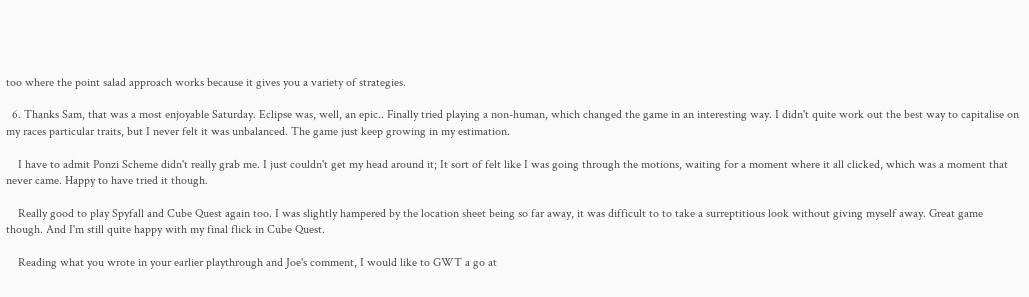too where the point salad approach works because it gives you a variety of strategies.

  6. Thanks Sam, that was a most enjoyable Saturday. Eclipse was, well, an epic.. Finally tried playing a non-human, which changed the game in an interesting way. I didn't quite work out the best way to capitalise on my races particular traits, but I never felt it was unbalanced. The game just keep growing in my estimation.

    I have to admit Ponzi Scheme didn't really grab me. I just couldn't get my head around it; It sort of felt like I was going through the motions, waiting for a moment where it all clicked, which was a moment that never came. Happy to have tried it though.

    Really good to play Spyfall and Cube Quest again too. I was slightly hampered by the location sheet being so far away, it was difficult to to take a surreptitious look without giving myself away. Great game though. And I'm still quite happy with my final flick in Cube Quest.

    Reading what you wrote in your earlier playthrough and Joe's comment, I would like to GWT a go at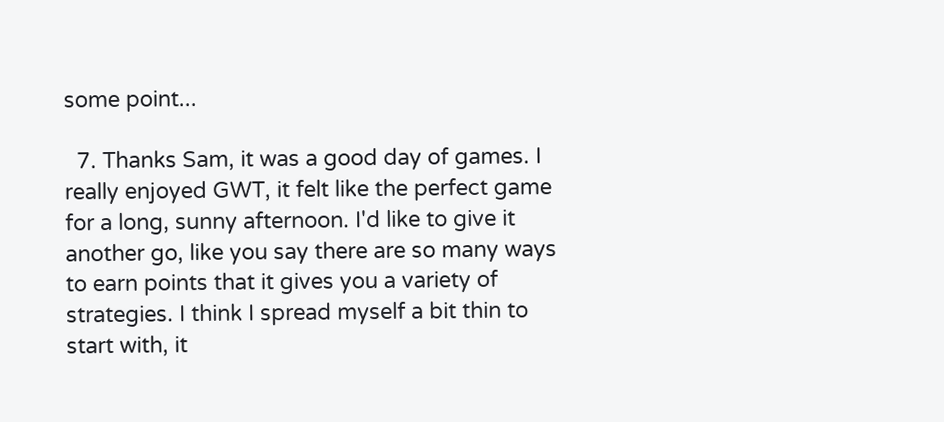some point...

  7. Thanks Sam, it was a good day of games. I really enjoyed GWT, it felt like the perfect game for a long, sunny afternoon. I'd like to give it another go, like you say there are so many ways to earn points that it gives you a variety of strategies. I think I spread myself a bit thin to start with, it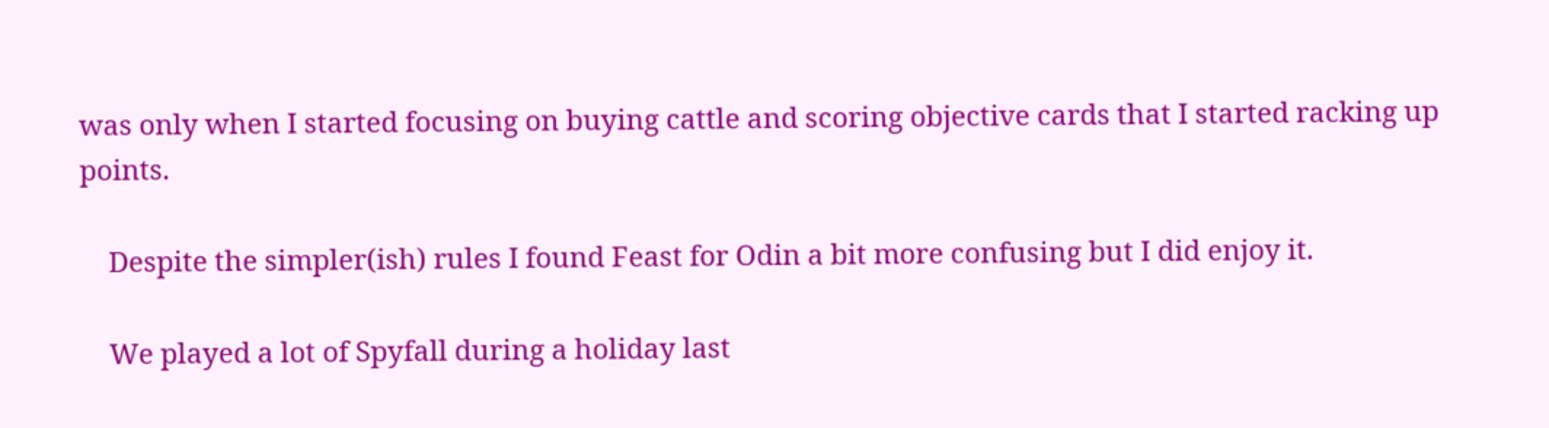was only when I started focusing on buying cattle and scoring objective cards that I started racking up points.

    Despite the simpler(ish) rules I found Feast for Odin a bit more confusing but I did enjoy it.

    We played a lot of Spyfall during a holiday last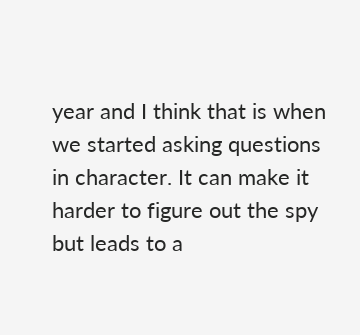year and I think that is when we started asking questions in character. It can make it harder to figure out the spy but leads to a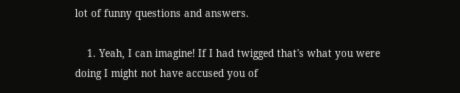lot of funny questions and answers.

    1. Yeah, I can imagine! If I had twigged that's what you were doing I might not have accused you of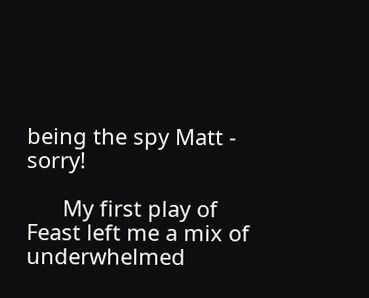being the spy Matt - sorry!

      My first play of Feast left me a mix of underwhelmed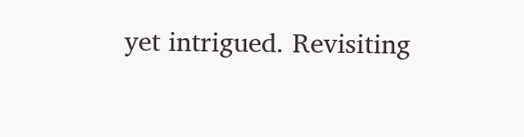yet intrigued. Revisiting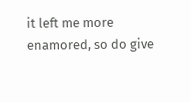it left me more enamored, so do give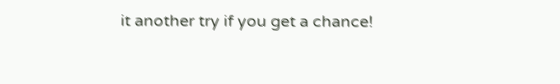it another try if you get a chance!